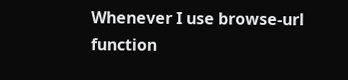Whenever I use browse-url function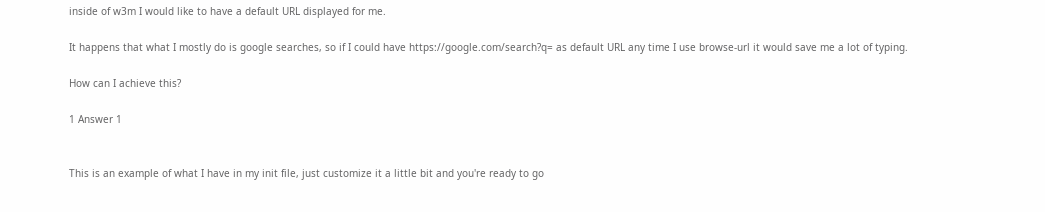inside of w3m I would like to have a default URL displayed for me.

It happens that what I mostly do is google searches, so if I could have https://google.com/search?q= as default URL any time I use browse-url it would save me a lot of typing.

How can I achieve this?

1 Answer 1


This is an example of what I have in my init file, just customize it a little bit and you're ready to go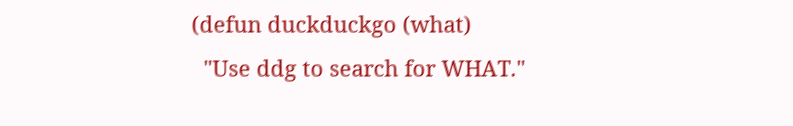(defun duckduckgo (what)
  "Use ddg to search for WHAT."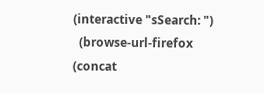(interactive "sSearch: ")
  (browse-url-firefox (concat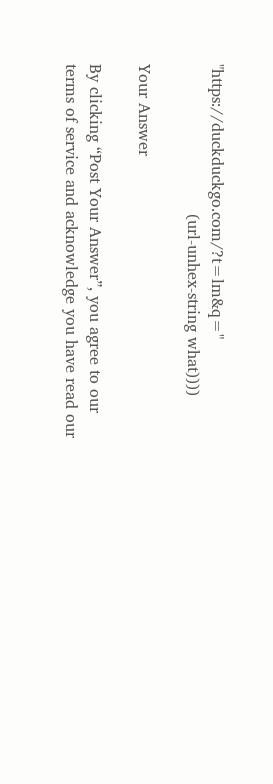"https://duckduckgo.com/?t=lm&q="
                              (url-unhex-string what))))

Your Answer

By clicking “Post Your Answer”, you agree to our terms of service and acknowledge you have read our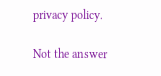privacy policy.

Not the answer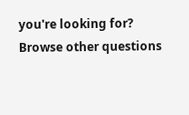you're looking for? Browse other questions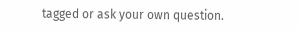tagged or ask your own question.